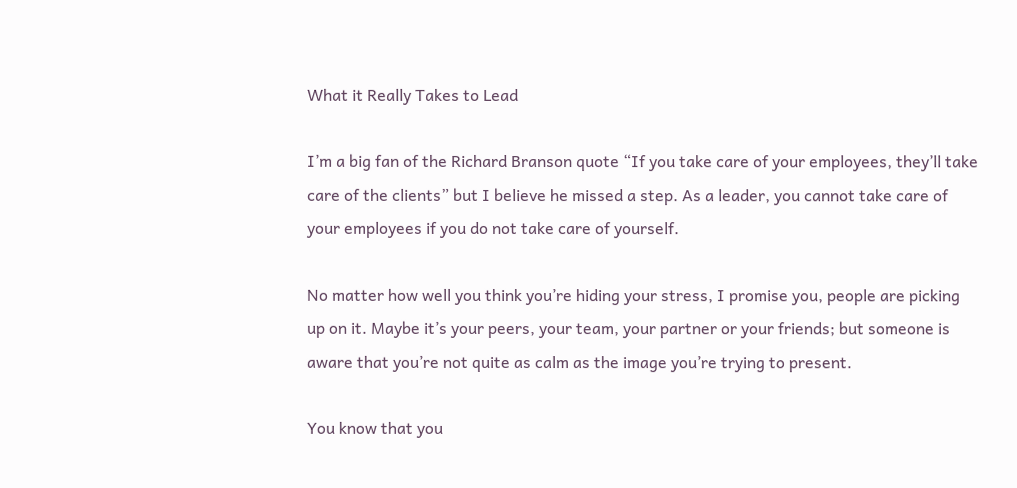What it Really Takes to Lead

I’m a big fan of the Richard Branson quote “If you take care of your employees, they’ll take care of the clients” but I believe he missed a step. As a leader, you cannot take care of your employees if you do not take care of yourself.

No matter how well you think you’re hiding your stress, I promise you, people are picking up on it. Maybe it’s your peers, your team, your partner or your friends; but someone is aware that you’re not quite as calm as the image you’re trying to present.

You know that you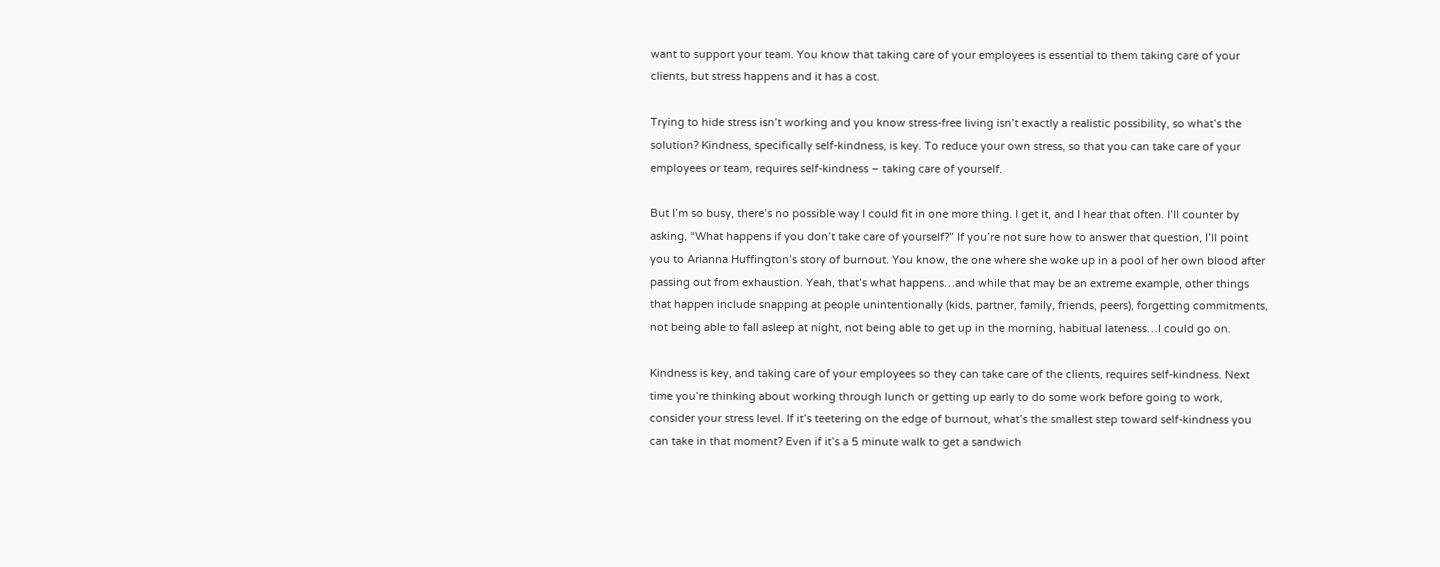want to support your team. You know that taking care of your employees is essential to them taking care of your clients, but stress happens and it has a cost.

Trying to hide stress isn’t working and you know stress-free living isn’t exactly a realistic possibility, so what’s the solution? Kindness, specifically self-kindness, is key. To reduce your own stress, so that you can take care of your employees or team, requires self-kindness – taking care of yourself.

But I’m so busy, there’s no possible way I could fit in one more thing. I get it, and I hear that often. I’ll counter by asking, “What happens if you don’t take care of yourself?” If you’re not sure how to answer that question, I’ll point you to Arianna Huffington’s story of burnout. You know, the one where she woke up in a pool of her own blood after passing out from exhaustion. Yeah, that’s what happens…and while that may be an extreme example, other things that happen include snapping at people unintentionally (kids, partner, family, friends, peers), forgetting commitments, not being able to fall asleep at night, not being able to get up in the morning, habitual lateness…I could go on.

Kindness is key, and taking care of your employees so they can take care of the clients, requires self-kindness. Next time you’re thinking about working through lunch or getting up early to do some work before going to work, consider your stress level. If it’s teetering on the edge of burnout, what’s the smallest step toward self-kindness you can take in that moment? Even if it’s a 5 minute walk to get a sandwich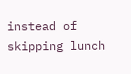instead of skipping lunch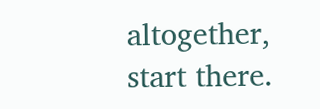altogether, start there.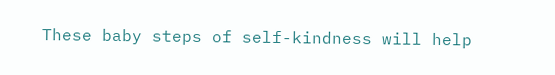These baby steps of self-kindness will help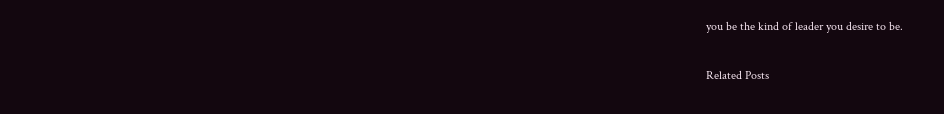you be the kind of leader you desire to be.

Related Posts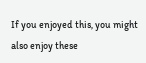If you enjoyed this, you might also enjoy these